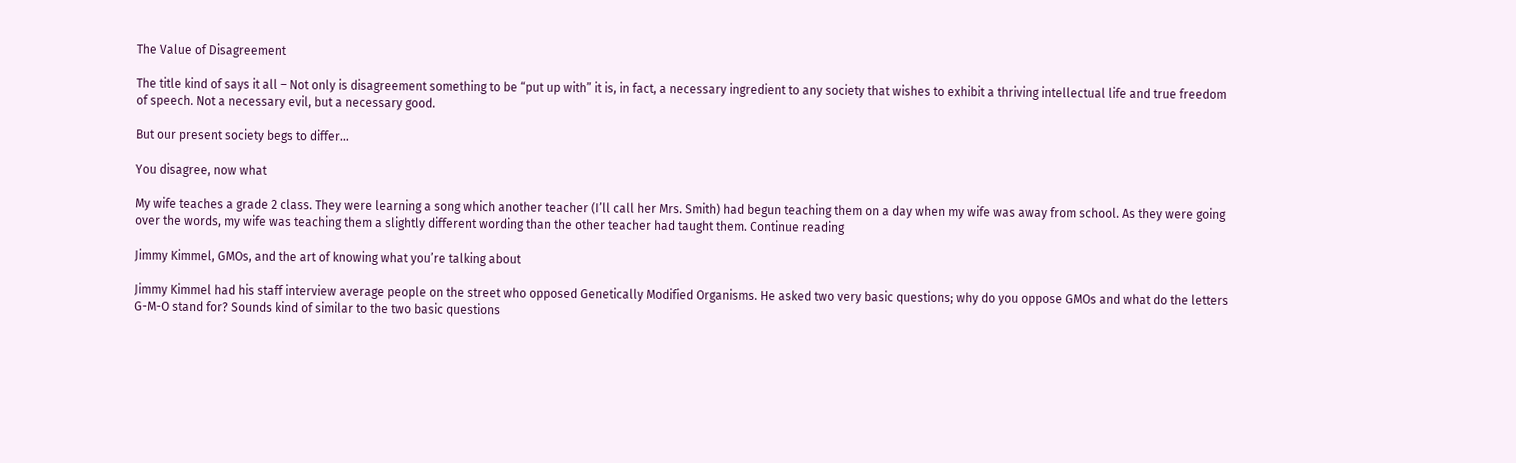The Value of Disagreement

The title kind of says it all – Not only is disagreement something to be “put up with” it is, in fact, a necessary ingredient to any society that wishes to exhibit a thriving intellectual life and true freedom of speech. Not a necessary evil, but a necessary good.

But our present society begs to differ…

You disagree, now what

My wife teaches a grade 2 class. They were learning a song which another teacher (I’ll call her Mrs. Smith) had begun teaching them on a day when my wife was away from school. As they were going over the words, my wife was teaching them a slightly different wording than the other teacher had taught them. Continue reading

Jimmy Kimmel, GMOs, and the art of knowing what you’re talking about

Jimmy Kimmel had his staff interview average people on the street who opposed Genetically Modified Organisms. He asked two very basic questions; why do you oppose GMOs and what do the letters G-M-O stand for? Sounds kind of similar to the two basic questions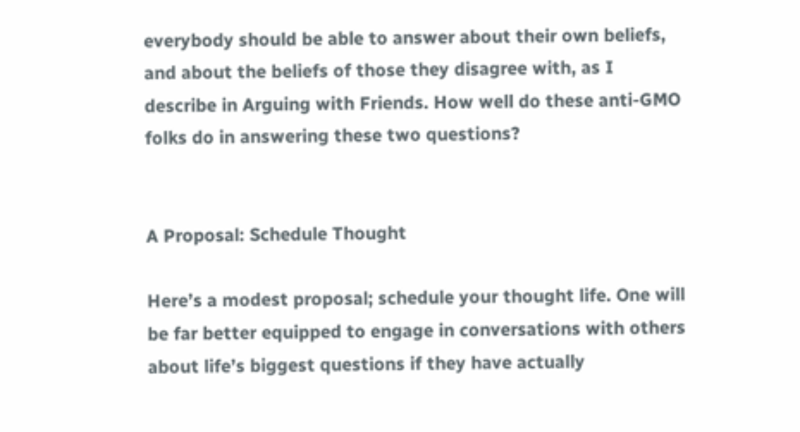everybody should be able to answer about their own beliefs, and about the beliefs of those they disagree with, as I describe in Arguing with Friends. How well do these anti-GMO folks do in answering these two questions?


A Proposal: Schedule Thought

Here’s a modest proposal; schedule your thought life. One will be far better equipped to engage in conversations with others about life’s biggest questions if they have actually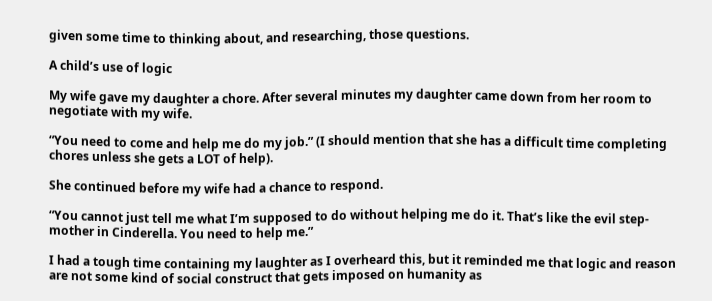given some time to thinking about, and researching, those questions.

A child’s use of logic

My wife gave my daughter a chore. After several minutes my daughter came down from her room to negotiate with my wife.

“You need to come and help me do my job.” (I should mention that she has a difficult time completing chores unless she gets a LOT of help).

She continued before my wife had a chance to respond.

“You cannot just tell me what I’m supposed to do without helping me do it. That’s like the evil step-mother in Cinderella. You need to help me.”

I had a tough time containing my laughter as I overheard this, but it reminded me that logic and reason are not some kind of social construct that gets imposed on humanity as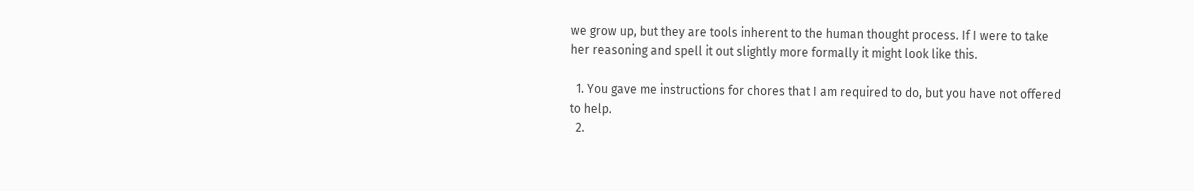we grow up, but they are tools inherent to the human thought process. If I were to take her reasoning and spell it out slightly more formally it might look like this.

  1. You gave me instructions for chores that I am required to do, but you have not offered to help.
  2.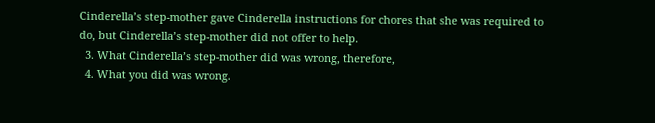Cinderella’s step-mother gave Cinderella instructions for chores that she was required to do, but Cinderella’s step-mother did not offer to help.
  3. What Cinderella’s step-mother did was wrong, therefore,
  4. What you did was wrong.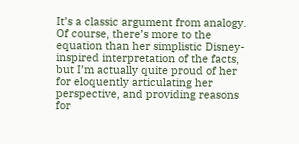It’s a classic argument from analogy. Of course, there’s more to the equation than her simplistic Disney-inspired interpretation of the facts, but I’m actually quite proud of her for eloquently articulating her perspective, and providing reasons for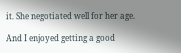it. She negotiated well for her age.

And I enjoyed getting a good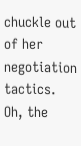chuckle out of her negotiation tactics. Oh, the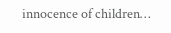innocence of children…